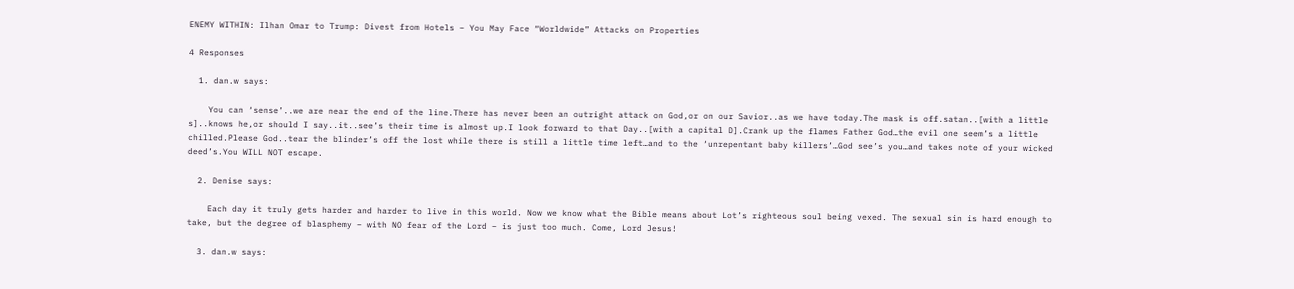ENEMY WITHIN: Ilhan Omar to Trump: Divest from Hotels – You May Face “Worldwide” Attacks on Properties

4 Responses

  1. dan.w says:

    You can ‘sense’..we are near the end of the line.There has never been an outright attack on God,or on our Savior..as we have today.The mask is off.satan..[with a little s]..knows he,or should I say..it..see’s their time is almost up.I look forward to that Day..[with a capital D].Crank up the flames Father God…the evil one seem’s a little chilled.Please God..tear the blinder’s off the lost while there is still a little time left…and to the ‘unrepentant baby killers’…God see’s you…and takes note of your wicked deed’s.You WILL NOT escape.

  2. Denise says:

    Each day it truly gets harder and harder to live in this world. Now we know what the Bible means about Lot’s righteous soul being vexed. The sexual sin is hard enough to take, but the degree of blasphemy – with NO fear of the Lord – is just too much. Come, Lord Jesus!

  3. dan.w says: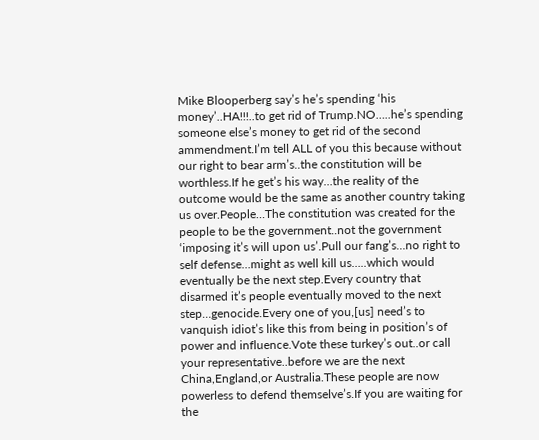Mike Blooperberg say’s he’s spending ‘his money’..HA!!!..to get rid of Trump.NO…..he’s spending someone else’s money to get rid of the second ammendment.I’m tell ALL of you this because without our right to bear arm’s..the constitution will be worthless.If he get’s his way…the reality of the outcome would be the same as another country taking us over.People…The constitution was created for the people to be the government..not the government ‘imposing it’s will upon us’.Pull our fang’s…no right to self defense…might as well kill us…..which would eventually be the next step.Every country that disarmed it’s people eventually moved to the next step…genocide.Every one of you,[us] need’s to vanquish idiot’s like this from being in position’s of power and influence.Vote these turkey’s out..or call your representative..before we are the next China,England,or Australia.These people are now powerless to defend themselve’s.If you are waiting for the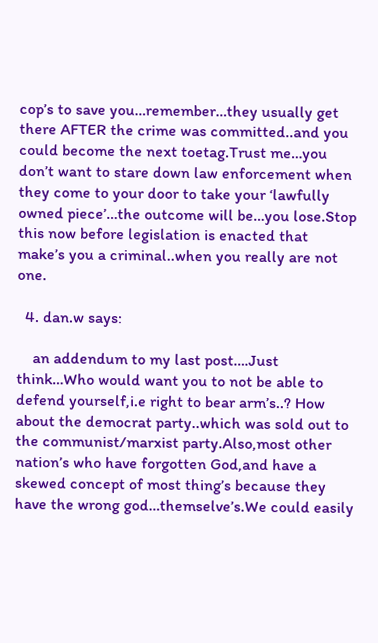cop’s to save you…remember…they usually get there AFTER the crime was committed..and you could become the next toetag.Trust me…you don’t want to stare down law enforcement when they come to your door to take your ‘lawfully owned piece’…the outcome will be…you lose.Stop this now before legislation is enacted that make’s you a criminal..when you really are not one.

  4. dan.w says:

    an addendum to my last post….Just think…Who would want you to not be able to defend yourself,i.e right to bear arm’s..? How about the democrat party..which was sold out to the communist/marxist party.Also,most other nation’s who have forgotten God,and have a skewed concept of most thing’s because they have the wrong god…themselve’s.We could easily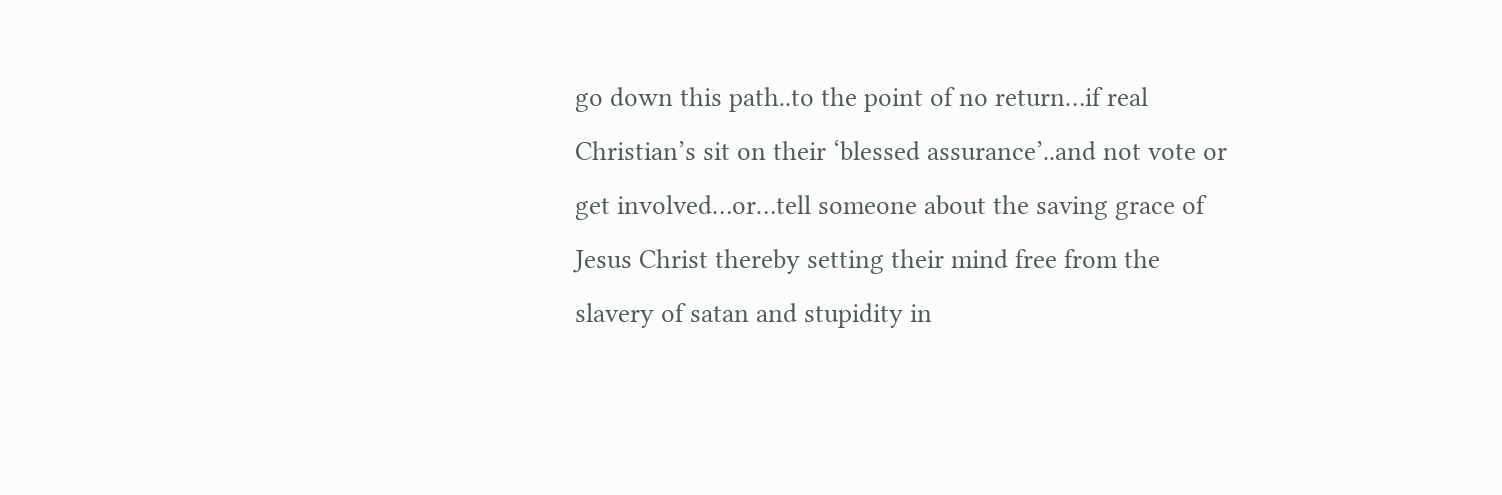go down this path..to the point of no return…if real Christian’s sit on their ‘blessed assurance’..and not vote or get involved…or…tell someone about the saving grace of Jesus Christ thereby setting their mind free from the slavery of satan and stupidity in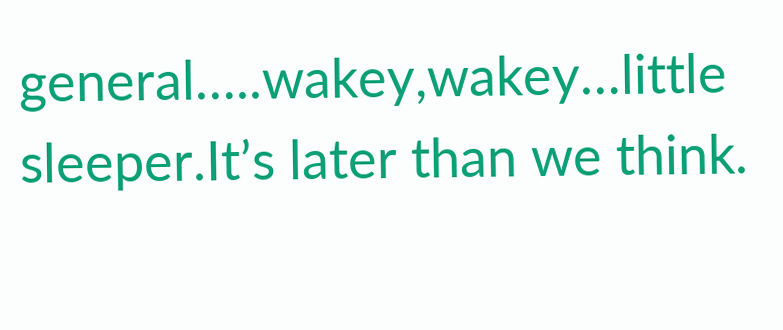general…..wakey,wakey…little sleeper.It’s later than we think.